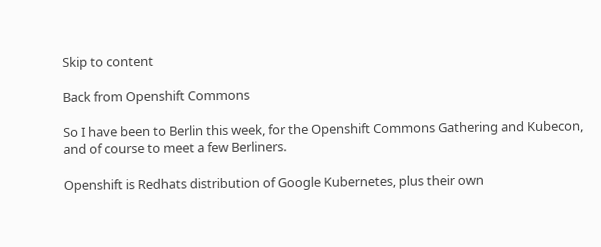Skip to content

Back from Openshift Commons

So I have been to Berlin this week, for the Openshift Commons Gathering and Kubecon, and of course to meet a few Berliners.

Openshift is Redhats distribution of Google Kubernetes, plus their own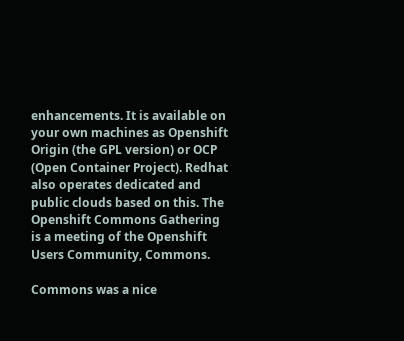enhancements. It is available on your own machines as Openshift Origin (the GPL version) or OCP (Open Container Project). Redhat also operates dedicated and public clouds based on this. The Openshift Commons Gathering is a meeting of the Openshift Users Community, Commons.

Commons was a nice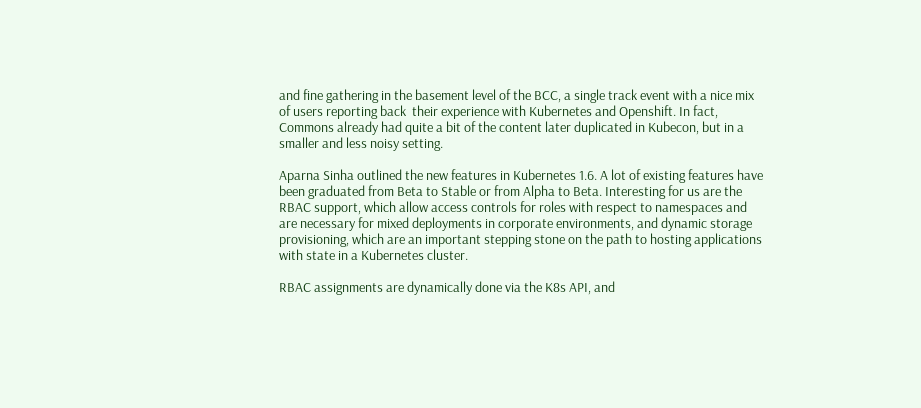and fine gathering in the basement level of the BCC, a single track event with a nice mix of users reporting back  their experience with Kubernetes and Openshift. In fact, Commons already had quite a bit of the content later duplicated in Kubecon, but in a smaller and less noisy setting.

Aparna Sinha outlined the new features in Kubernetes 1.6. A lot of existing features have been graduated from Beta to Stable or from Alpha to Beta. Interesting for us are the RBAC support, which allow access controls for roles with respect to namespaces and are necessary for mixed deployments in corporate environments, and dynamic storage provisioning, which are an important stepping stone on the path to hosting applications with state in a Kubernetes cluster.

RBAC assignments are dynamically done via the K8s API, and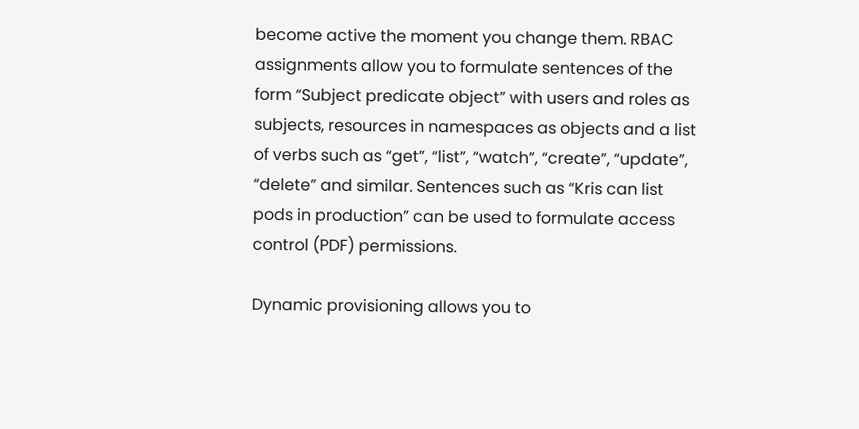become active the moment you change them. RBAC assignments allow you to formulate sentences of the form “Subject predicate object” with users and roles as subjects, resources in namespaces as objects and a list of verbs such as “get”, “list”, “watch”, “create”, “update”, “delete” and similar. Sentences such as “Kris can list pods in production” can be used to formulate access control (PDF) permissions.

Dynamic provisioning allows you to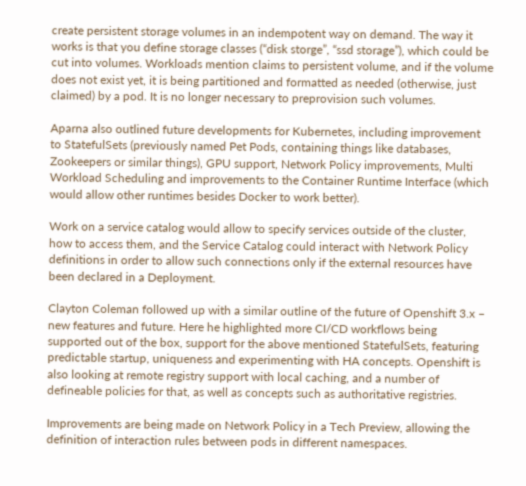create persistent storage volumes in an indempotent way on demand. The way it works is that you define storage classes (“disk storge”, “ssd storage”), which could be cut into volumes. Workloads mention claims to persistent volume, and if the volume does not exist yet, it is being partitioned and formatted as needed (otherwise, just claimed) by a pod. It is no longer necessary to preprovision such volumes.

Aparna also outlined future developments for Kubernetes, including improvement to StatefulSets (previously named Pet Pods, containing things like databases, Zookeepers or similar things), GPU support, Network Policy improvements, Multi Workload Scheduling and improvements to the Container Runtime Interface (which would allow other runtimes besides Docker to work better).

Work on a service catalog would allow to specify services outside of the cluster, how to access them, and the Service Catalog could interact with Network Policy definitions in order to allow such connections only if the external resources have been declared in a Deployment.

Clayton Coleman followed up with a similar outline of the future of Openshift 3.x – new features and future. Here he highlighted more CI/CD workflows being supported out of the box, support for the above mentioned StatefulSets, featuring predictable startup, uniqueness and experimenting with HA concepts. Openshift is also looking at remote registry support with local caching, and a number of defineable policies for that, as well as concepts such as authoritative registries.

Improvements are being made on Network Policy in a Tech Preview, allowing the definition of interaction rules between pods in different namespaces.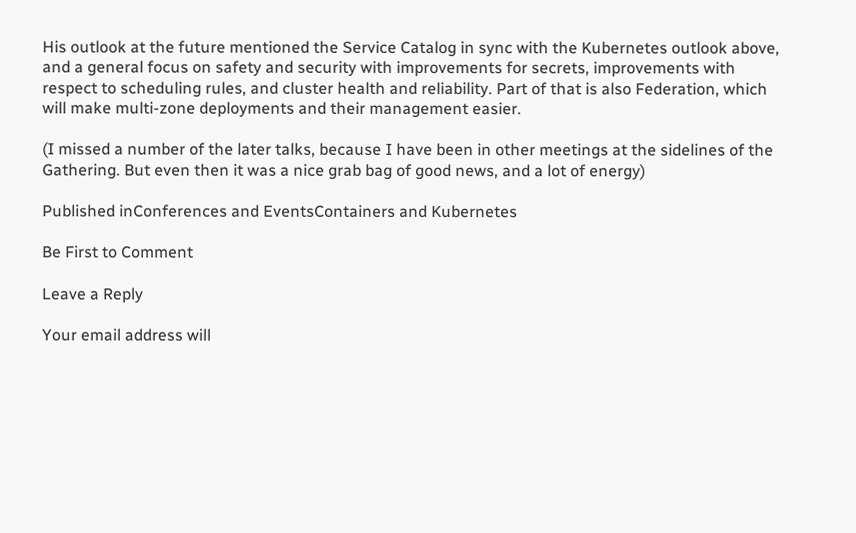His outlook at the future mentioned the Service Catalog in sync with the Kubernetes outlook above, and a general focus on safety and security with improvements for secrets, improvements with respect to scheduling rules, and cluster health and reliability. Part of that is also Federation, which will make multi-zone deployments and their management easier.

(I missed a number of the later talks, because I have been in other meetings at the sidelines of the Gathering. But even then it was a nice grab bag of good news, and a lot of energy)

Published inConferences and EventsContainers and Kubernetes

Be First to Comment

Leave a Reply

Your email address will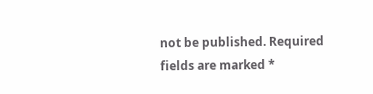not be published. Required fields are marked *